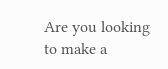Are you looking to make a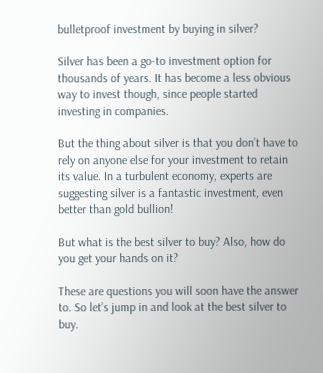bulletproof investment by buying in silver?

Silver has been a go-to investment option for thousands of years. It has become a less obvious way to invest though, since people started investing in companies.

But the thing about silver is that you don’t have to rely on anyone else for your investment to retain its value. In a turbulent economy, experts are suggesting silver is a fantastic investment, even better than gold bullion!

But what is the best silver to buy? Also, how do you get your hands on it?

These are questions you will soon have the answer to. So let’s jump in and look at the best silver to buy.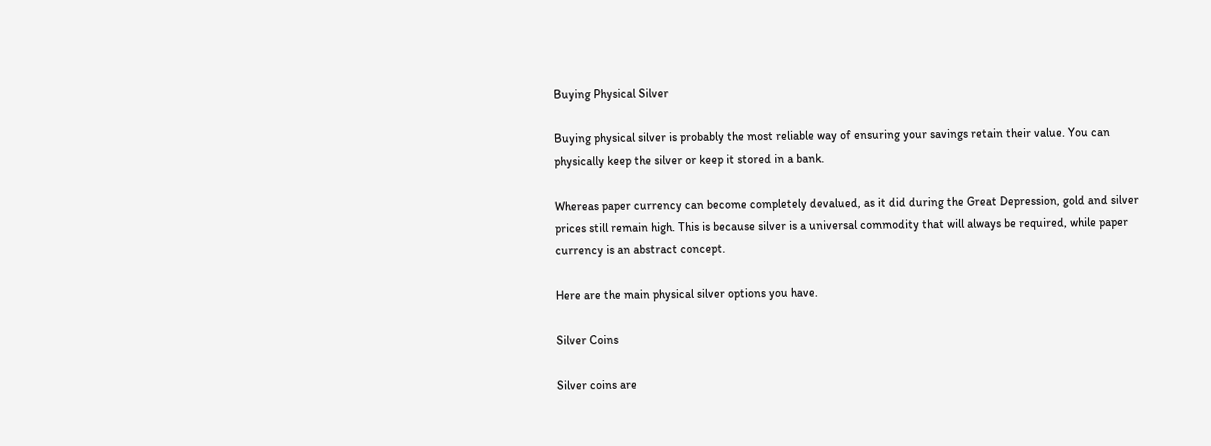Buying Physical Silver

Buying physical silver is probably the most reliable way of ensuring your savings retain their value. You can physically keep the silver or keep it stored in a bank.

Whereas paper currency can become completely devalued, as it did during the Great Depression, gold and silver prices still remain high. This is because silver is a universal commodity that will always be required, while paper currency is an abstract concept.

Here are the main physical silver options you have.

Silver Coins

Silver coins are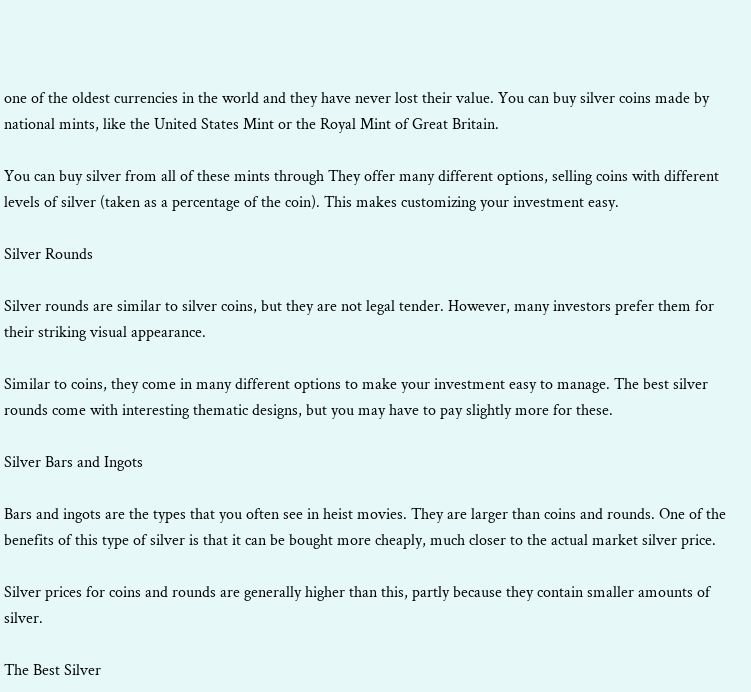one of the oldest currencies in the world and they have never lost their value. You can buy silver coins made by national mints, like the United States Mint or the Royal Mint of Great Britain.

You can buy silver from all of these mints through They offer many different options, selling coins with different levels of silver (taken as a percentage of the coin). This makes customizing your investment easy.

Silver Rounds

Silver rounds are similar to silver coins, but they are not legal tender. However, many investors prefer them for their striking visual appearance.

Similar to coins, they come in many different options to make your investment easy to manage. The best silver rounds come with interesting thematic designs, but you may have to pay slightly more for these.

Silver Bars and Ingots

Bars and ingots are the types that you often see in heist movies. They are larger than coins and rounds. One of the benefits of this type of silver is that it can be bought more cheaply, much closer to the actual market silver price.

Silver prices for coins and rounds are generally higher than this, partly because they contain smaller amounts of silver.

The Best Silver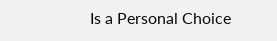Is a Personal Choice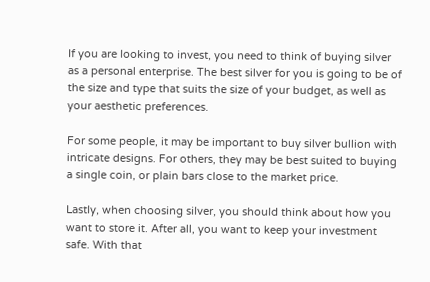If you are looking to invest, you need to think of buying silver as a personal enterprise. The best silver for you is going to be of the size and type that suits the size of your budget, as well as your aesthetic preferences.

For some people, it may be important to buy silver bullion with intricate designs. For others, they may be best suited to buying a single coin, or plain bars close to the market price.

Lastly, when choosing silver, you should think about how you want to store it. After all, you want to keep your investment safe. With that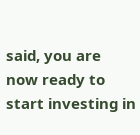said, you are now ready to start investing in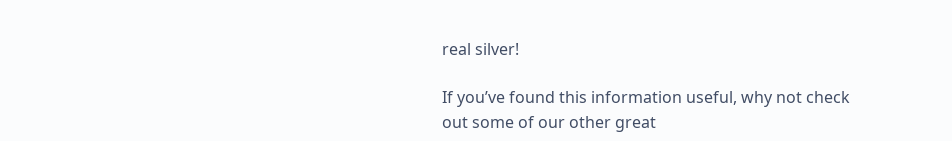real silver!

If you’ve found this information useful, why not check out some of our other great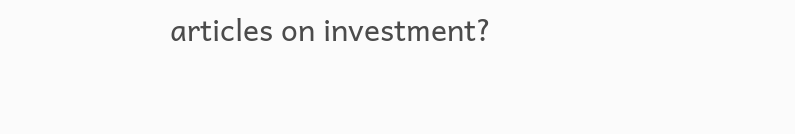articles on investment?